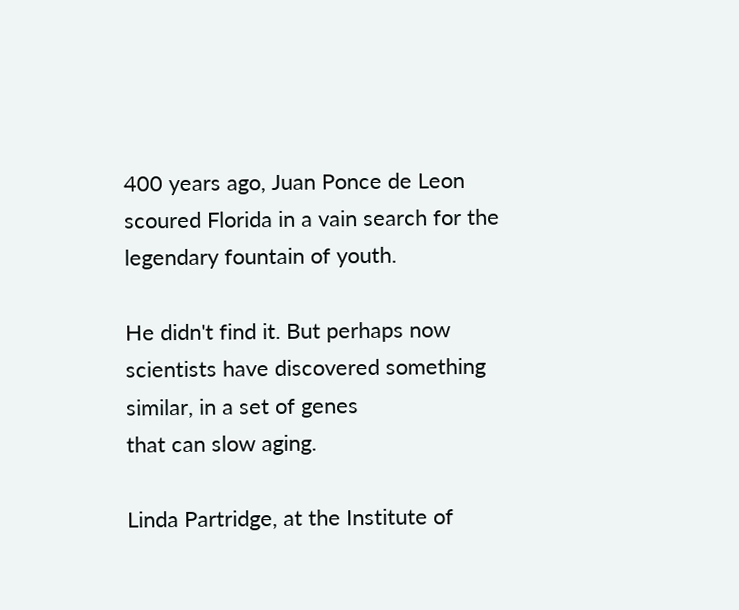400 years ago, Juan Ponce de Leon scoured Florida in a vain search for the legendary fountain of youth.

He didn't find it. But perhaps now scientists have discovered something similar, in a set of genes
that can slow aging.

Linda Partridge, at the Institute of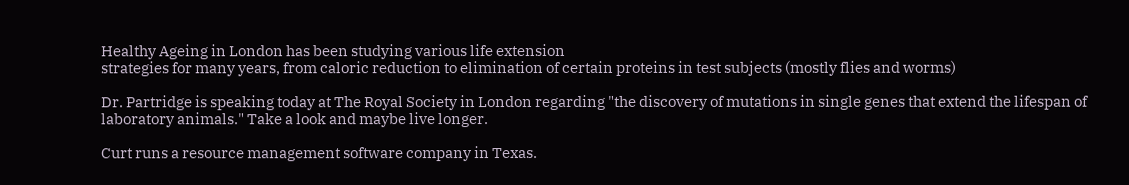Healthy Ageing in London has been studying various life extension
strategies for many years, from caloric reduction to elimination of certain proteins in test subjects (mostly flies and worms)

Dr. Partridge is speaking today at The Royal Society in London regarding "the discovery of mutations in single genes that extend the lifespan of laboratory animals." Take a look and maybe live longer.

Curt runs a resource management software company in Texas.